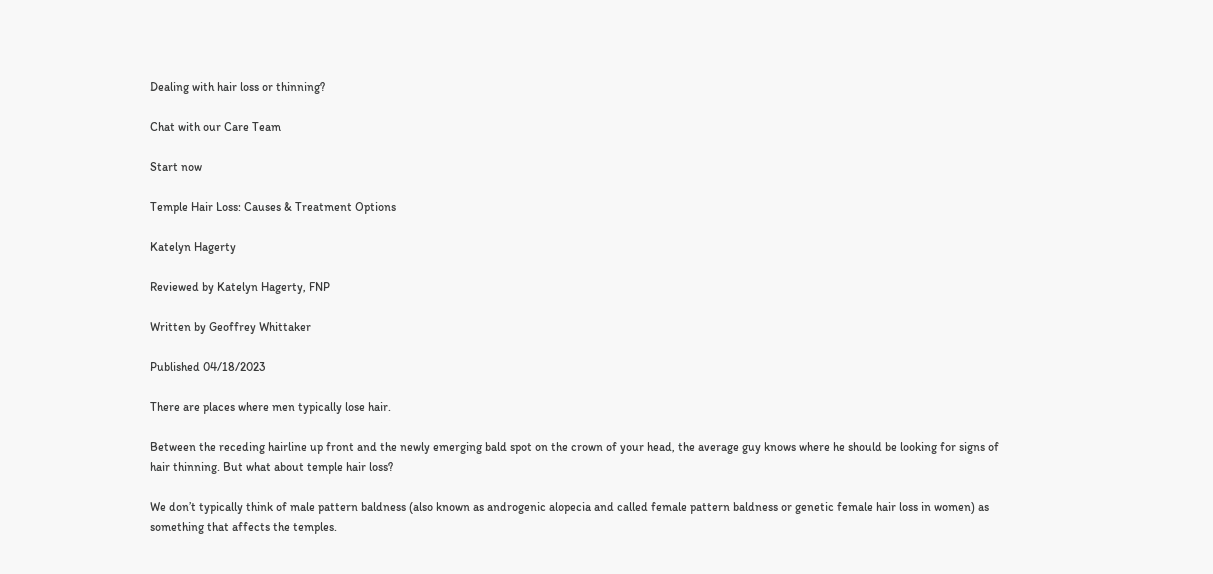Dealing with hair loss or thinning?

Chat with our Care Team

Start now

Temple Hair Loss: Causes & Treatment Options

Katelyn Hagerty

Reviewed by Katelyn Hagerty, FNP

Written by Geoffrey Whittaker

Published 04/18/2023

There are places where men typically lose hair.

Between the receding hairline up front and the newly emerging bald spot on the crown of your head, the average guy knows where he should be looking for signs of hair thinning. But what about temple hair loss?

We don’t typically think of male pattern baldness (also known as androgenic alopecia and called female pattern baldness or genetic female hair loss in women) as something that affects the temples.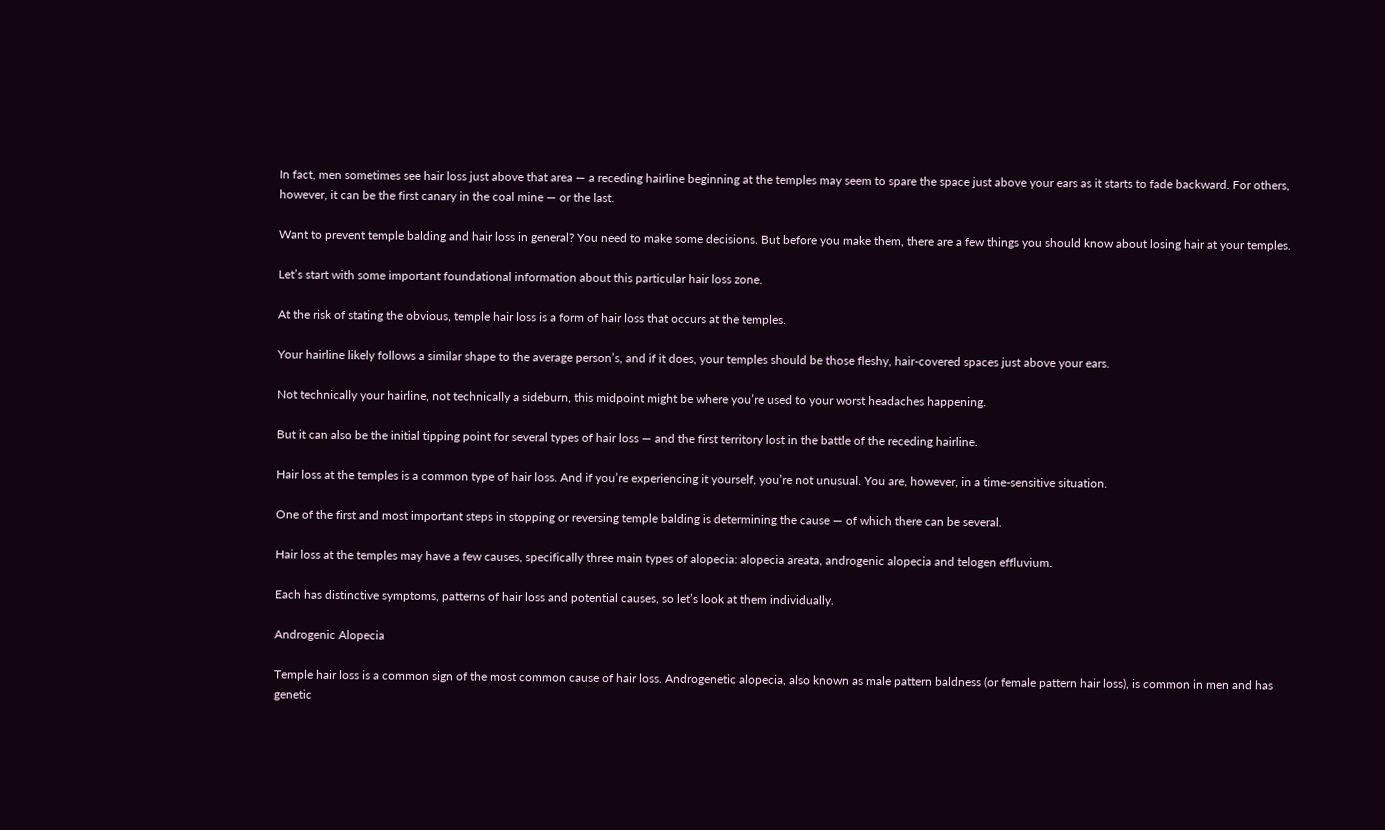In fact, men sometimes see hair loss just above that area — a receding hairline beginning at the temples may seem to spare the space just above your ears as it starts to fade backward. For others, however, it can be the first canary in the coal mine — or the last.

Want to prevent temple balding and hair loss in general? You need to make some decisions. But before you make them, there are a few things you should know about losing hair at your temples.

Let’s start with some important foundational information about this particular hair loss zone.

At the risk of stating the obvious, temple hair loss is a form of hair loss that occurs at the temples.

Your hairline likely follows a similar shape to the average person’s, and if it does, your temples should be those fleshy, hair-covered spaces just above your ears.

Not technically your hairline, not technically a sideburn, this midpoint might be where you’re used to your worst headaches happening.

But it can also be the initial tipping point for several types of hair loss — and the first territory lost in the battle of the receding hairline.

Hair loss at the temples is a common type of hair loss. And if you’re experiencing it yourself, you’re not unusual. You are, however, in a time-sensitive situation.

One of the first and most important steps in stopping or reversing temple balding is determining the cause — of which there can be several.

Hair loss at the temples may have a few causes, specifically three main types of alopecia: alopecia areata, androgenic alopecia and telogen effluvium.

Each has distinctive symptoms, patterns of hair loss and potential causes, so let’s look at them individually.

Androgenic Alopecia

Temple hair loss is a common sign of the most common cause of hair loss. Androgenetic alopecia, also known as male pattern baldness (or female pattern hair loss), is common in men and has genetic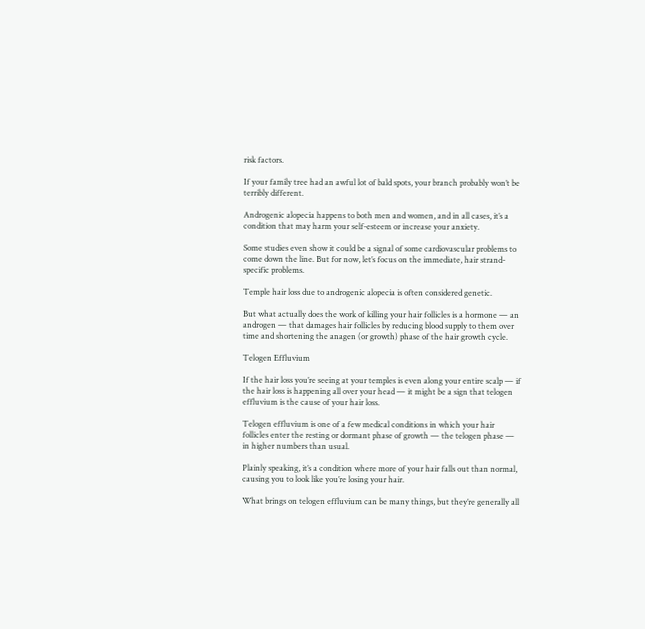risk factors.

If your family tree had an awful lot of bald spots, your branch probably won’t be terribly different.

Androgenic alopecia happens to both men and women, and in all cases, it’s a condition that may harm your self-esteem or increase your anxiety.

Some studies even show it could be a signal of some cardiovascular problems to come down the line. But for now, let’s focus on the immediate, hair strand-specific problems.

Temple hair loss due to androgenic alopecia is often considered genetic.

But what actually does the work of killing your hair follicles is a hormone — an androgen — that damages hair follicles by reducing blood supply to them over time and shortening the anagen (or growth) phase of the hair growth cycle.

Telogen Effluvium

If the hair loss you’re seeing at your temples is even along your entire scalp — if the hair loss is happening all over your head — it might be a sign that telogen effluvium is the cause of your hair loss.

Telogen effluvium is one of a few medical conditions in which your hair follicles enter the resting or dormant phase of growth — the telogen phase — in higher numbers than usual.

Plainly speaking, it’s a condition where more of your hair falls out than normal, causing you to look like you’re losing your hair.

What brings on telogen effluvium can be many things, but they’re generally all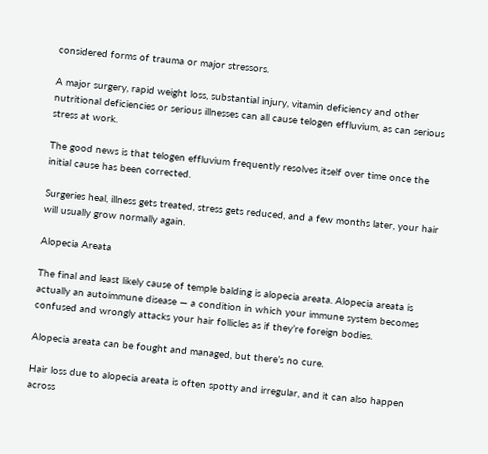considered forms of trauma or major stressors.

A major surgery, rapid weight loss, substantial injury, vitamin deficiency and other nutritional deficiencies or serious illnesses can all cause telogen effluvium, as can serious stress at work.

The good news is that telogen effluvium frequently resolves itself over time once the initial cause has been corrected.

Surgeries heal, illness gets treated, stress gets reduced, and a few months later, your hair will usually grow normally again.

Alopecia Areata

The final and least likely cause of temple balding is alopecia areata. Alopecia areata is actually an autoimmune disease — a condition in which your immune system becomes confused and wrongly attacks your hair follicles as if they’re foreign bodies.

Alopecia areata can be fought and managed, but there’s no cure.

Hair loss due to alopecia areata is often spotty and irregular, and it can also happen across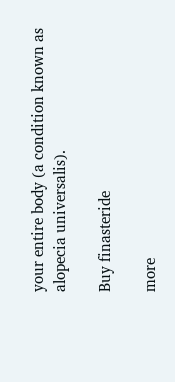your entire body (a condition known as alopecia universalis).

Buy finasteride

more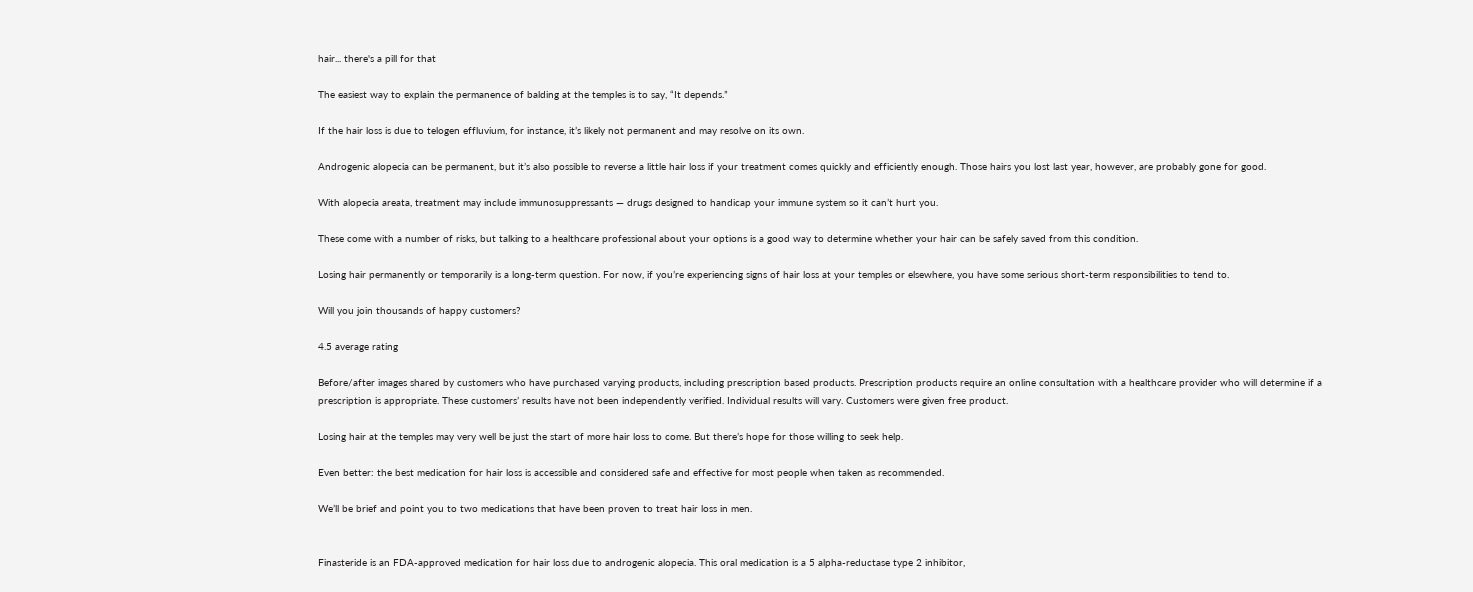hair... there's a pill for that

The easiest way to explain the permanence of balding at the temples is to say, “It depends.”

If the hair loss is due to telogen effluvium, for instance, it’s likely not permanent and may resolve on its own.

Androgenic alopecia can be permanent, but it’s also possible to reverse a little hair loss if your treatment comes quickly and efficiently enough. Those hairs you lost last year, however, are probably gone for good.

With alopecia areata, treatment may include immunosuppressants — drugs designed to handicap your immune system so it can’t hurt you.

These come with a number of risks, but talking to a healthcare professional about your options is a good way to determine whether your hair can be safely saved from this condition.

Losing hair permanently or temporarily is a long-term question. For now, if you’re experiencing signs of hair loss at your temples or elsewhere, you have some serious short-term responsibilities to tend to.

Will you join thousands of happy customers?

4.5 average rating

Before/after images shared by customers who have purchased varying products, including prescription based products. Prescription products require an online consultation with a healthcare provider who will determine if a prescription is appropriate. These customers’ results have not been independently verified. Individual results will vary. Customers were given free product.

Losing hair at the temples may very well be just the start of more hair loss to come. But there’s hope for those willing to seek help.

Even better: the best medication for hair loss is accessible and considered safe and effective for most people when taken as recommended.

We’ll be brief and point you to two medications that have been proven to treat hair loss in men.


Finasteride is an FDA-approved medication for hair loss due to androgenic alopecia. This oral medication is a 5 alpha-reductase type 2 inhibitor,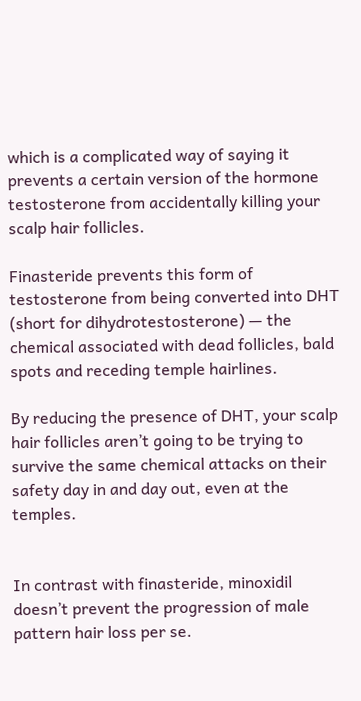which is a complicated way of saying it prevents a certain version of the hormone testosterone from accidentally killing your scalp hair follicles.

Finasteride prevents this form of testosterone from being converted into DHT (short for dihydrotestosterone) — the chemical associated with dead follicles, bald spots and receding temple hairlines.

By reducing the presence of DHT, your scalp hair follicles aren’t going to be trying to survive the same chemical attacks on their safety day in and day out, even at the temples.


In contrast with finasteride, minoxidil doesn’t prevent the progression of male pattern hair loss per se.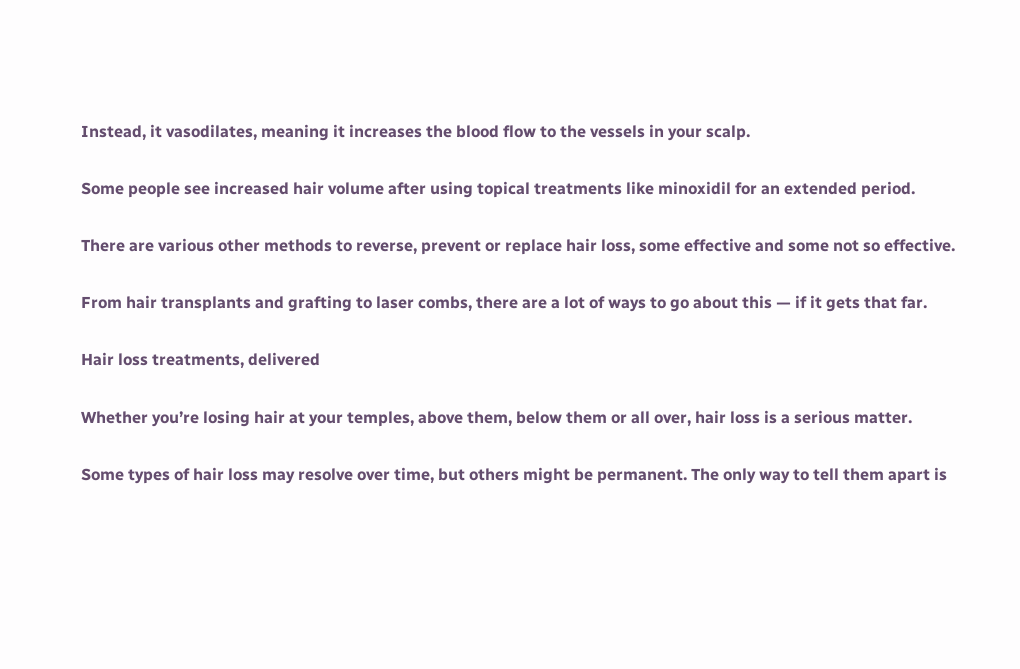Instead, it vasodilates, meaning it increases the blood flow to the vessels in your scalp.

Some people see increased hair volume after using topical treatments like minoxidil for an extended period.

There are various other methods to reverse, prevent or replace hair loss, some effective and some not so effective.

From hair transplants and grafting to laser combs, there are a lot of ways to go about this — if it gets that far.

Hair loss treatments, delivered

Whether you’re losing hair at your temples, above them, below them or all over, hair loss is a serious matter.

Some types of hair loss may resolve over time, but others might be permanent. The only way to tell them apart is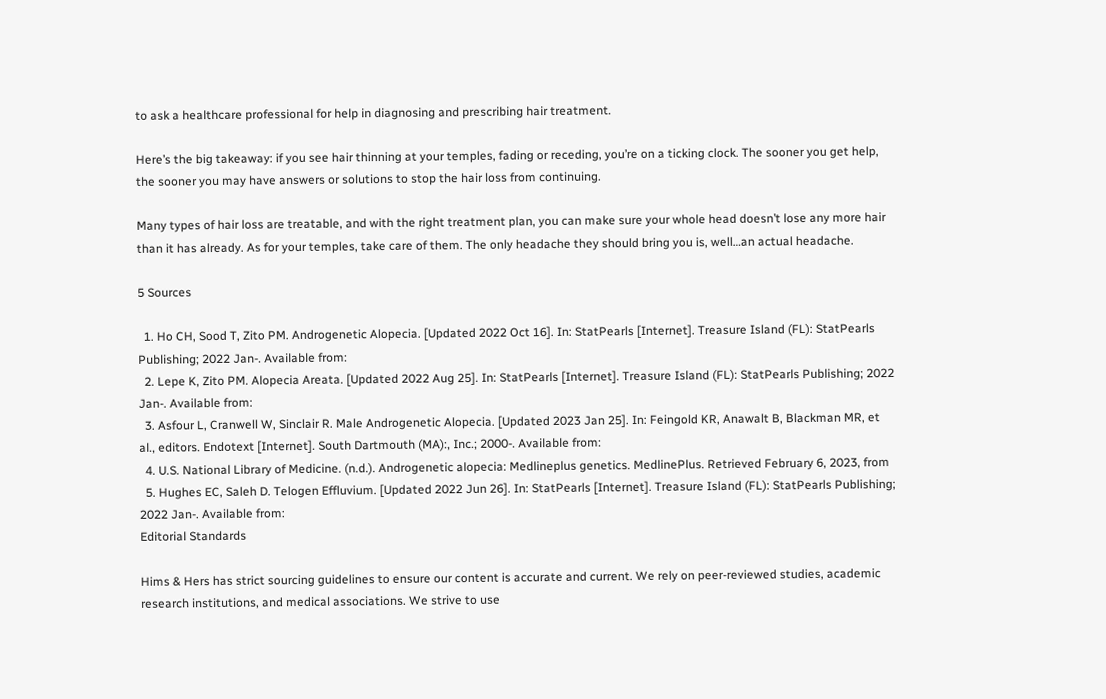to ask a healthcare professional for help in diagnosing and prescribing hair treatment.

Here’s the big takeaway: if you see hair thinning at your temples, fading or receding, you’re on a ticking clock. The sooner you get help, the sooner you may have answers or solutions to stop the hair loss from continuing.

Many types of hair loss are treatable, and with the right treatment plan, you can make sure your whole head doesn’t lose any more hair than it has already. As for your temples, take care of them. The only headache they should bring you is, well…an actual headache.

5 Sources

  1. Ho CH, Sood T, Zito PM. Androgenetic Alopecia. [Updated 2022 Oct 16]. In: StatPearls [Internet]. Treasure Island (FL): StatPearls Publishing; 2022 Jan-. Available from:
  2. Lepe K, Zito PM. Alopecia Areata. [Updated 2022 Aug 25]. In: StatPearls [Internet]. Treasure Island (FL): StatPearls Publishing; 2022 Jan-. Available from:
  3. Asfour L, Cranwell W, Sinclair R. Male Androgenetic Alopecia. [Updated 2023 Jan 25]. In: Feingold KR, Anawalt B, Blackman MR, et al., editors. Endotext [Internet]. South Dartmouth (MA):, Inc.; 2000-. Available from:
  4. U.S. National Library of Medicine. (n.d.). Androgenetic alopecia: Medlineplus genetics. MedlinePlus. Retrieved February 6, 2023, from
  5. Hughes EC, Saleh D. Telogen Effluvium. [Updated 2022 Jun 26]. In: StatPearls [Internet]. Treasure Island (FL): StatPearls Publishing; 2022 Jan-. Available from:
Editorial Standards

Hims & Hers has strict sourcing guidelines to ensure our content is accurate and current. We rely on peer-reviewed studies, academic research institutions, and medical associations. We strive to use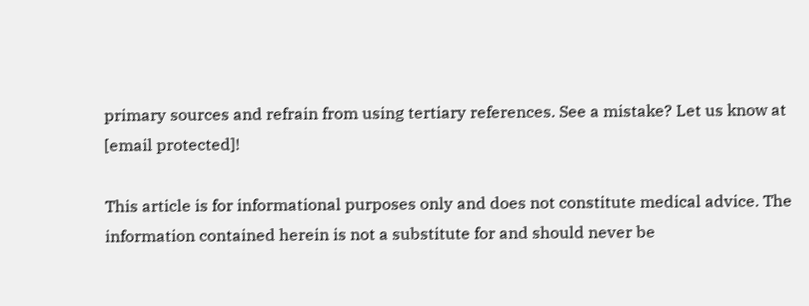primary sources and refrain from using tertiary references. See a mistake? Let us know at [email protected]!

This article is for informational purposes only and does not constitute medical advice. The information contained herein is not a substitute for and should never be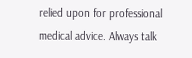relied upon for professional medical advice. Always talk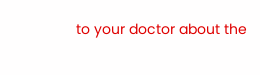to your doctor about the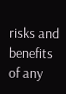risks and benefits of any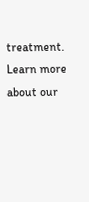treatment. Learn more about our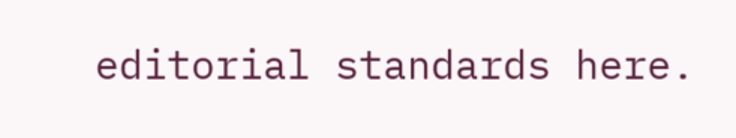editorial standards here.